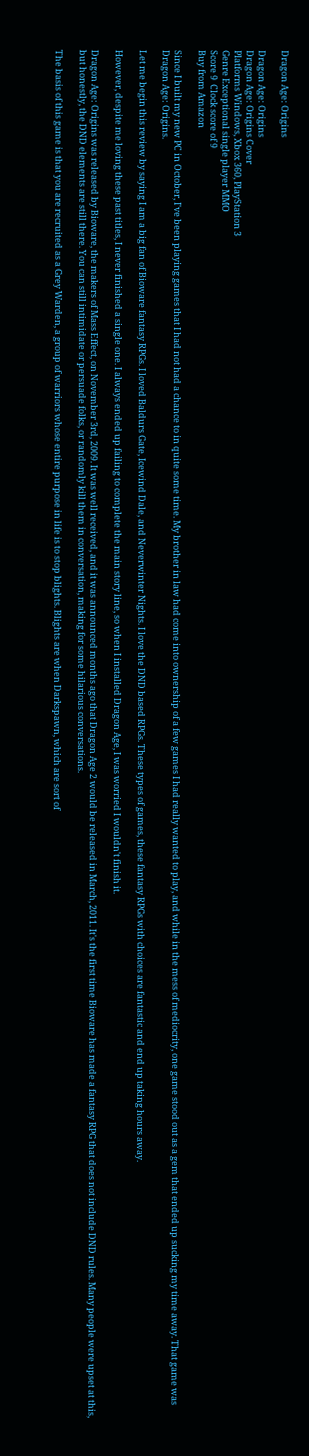Dragon Age: Origins

Dragon Age: Origins
Dragon Age: Origins Cover
Platforms Windows, Xbox 360, PlayStation 3
Genre Exceptional single player MMO
Score 9  Clock score of 9
Buy from Amazon

Since I built my new PC in October, I've been playing games that I had not had a chance to in quite some time. My brother in law had come into ownership of a few games I had really wanted to play, and while in the mess of mediocrity, one game stood out as a gem that ended up sucking my time away. That game was Dragon Age: Origins.

Let me begin this review by saying I am a big fan of Bioware fantasy RPGs. I loved Baldurs Gate, Icewind Dale, and Neverwinter Nights. I love the DND based RPGs. These types of games, these fantasy RPGs with choices are fantastic and end up taking hours away.

However, despite me loving these past titles, I never finished a single one. I always ended up failing to complete the main story line, so when I installed Dragon Age, I was worried I wouldn't finish it.

Dragon Age: Origins was released by Bioware, the makers of Mass Effect, on November 3rd, 2009. It was well received, and it was announced months ago that Dragon Age 2 would be released in March, 2011. It's the first time Bioware has made a fantasy RPG that does not include DND rules. Many people were upset at this, but honestly, the DND elements are still there. You can still intimidate or persuade folks, or randomly kill them in conversation, making for some hilarious conversations.

The basis of this game is that you are recruited as a Grey Warden, a group of warriors whose entire purpose in life is to stop blights. Blights are when Darkspawn, which are sort of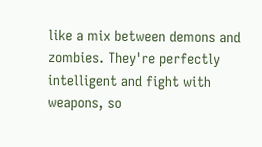like a mix between demons and zombies. They're perfectly intelligent and fight with weapons, so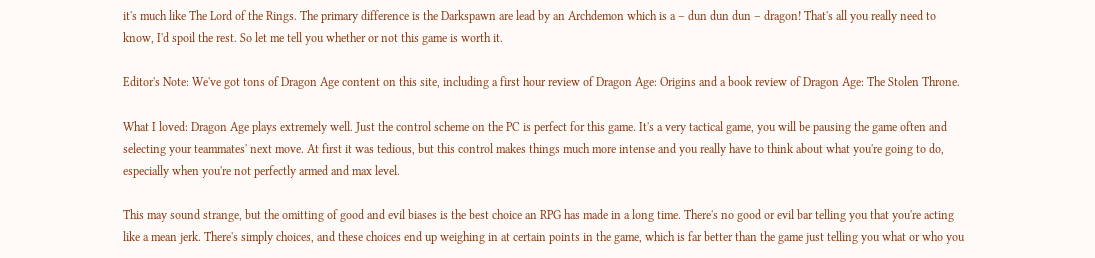it's much like The Lord of the Rings. The primary difference is the Darkspawn are lead by an Archdemon which is a – dun dun dun – dragon! That's all you really need to know, I'd spoil the rest. So let me tell you whether or not this game is worth it.

Editor's Note: We've got tons of Dragon Age content on this site, including a first hour review of Dragon Age: Origins and a book review of Dragon Age: The Stolen Throne.

What I loved: Dragon Age plays extremely well. Just the control scheme on the PC is perfect for this game. It's a very tactical game, you will be pausing the game often and selecting your teammates' next move. At first it was tedious, but this control makes things much more intense and you really have to think about what you're going to do, especially when you're not perfectly armed and max level.

This may sound strange, but the omitting of good and evil biases is the best choice an RPG has made in a long time. There's no good or evil bar telling you that you're acting like a mean jerk. There's simply choices, and these choices end up weighing in at certain points in the game, which is far better than the game just telling you what or who you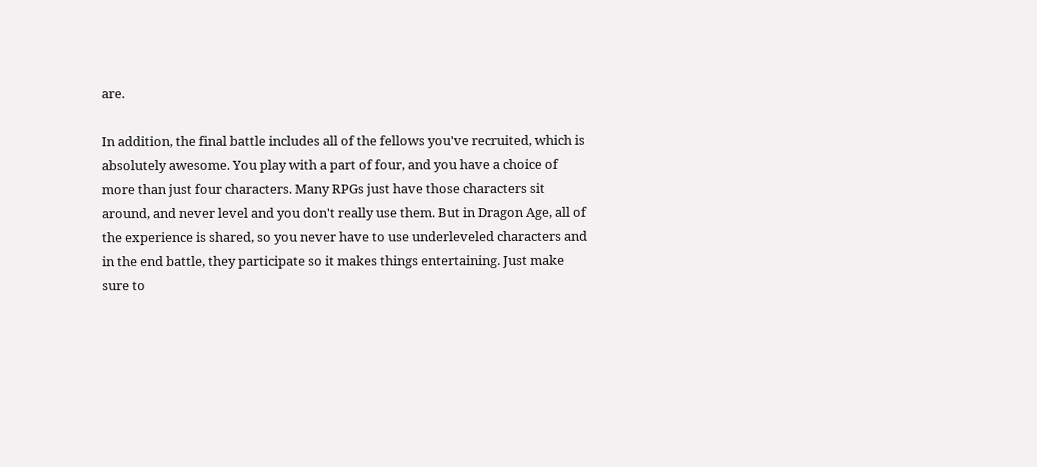are.

In addition, the final battle includes all of the fellows you've recruited, which is absolutely awesome. You play with a part of four, and you have a choice of more than just four characters. Many RPGs just have those characters sit around, and never level and you don't really use them. But in Dragon Age, all of the experience is shared, so you never have to use underleveled characters and in the end battle, they participate so it makes things entertaining. Just make sure to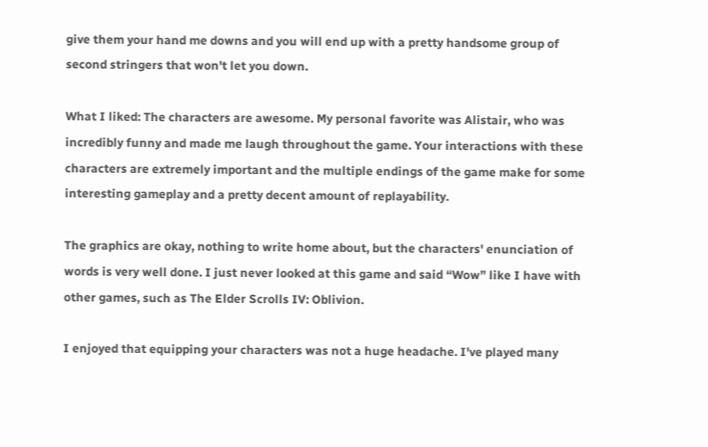give them your hand me downs and you will end up with a pretty handsome group of second stringers that won't let you down.

What I liked: The characters are awesome. My personal favorite was Alistair, who was incredibly funny and made me laugh throughout the game. Your interactions with these characters are extremely important and the multiple endings of the game make for some interesting gameplay and a pretty decent amount of replayability.

The graphics are okay, nothing to write home about, but the characters' enunciation of words is very well done. I just never looked at this game and said “Wow” like I have with other games, such as The Elder Scrolls IV: Oblivion.

I enjoyed that equipping your characters was not a huge headache. I've played many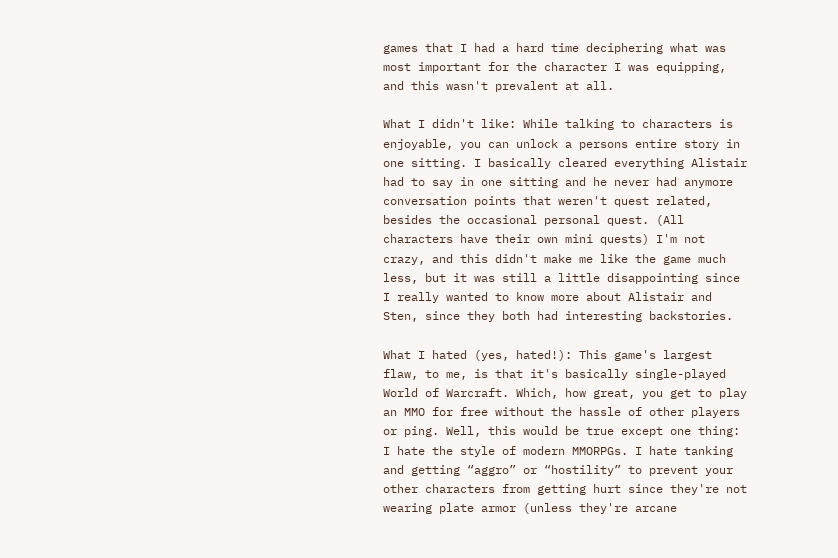games that I had a hard time deciphering what was most important for the character I was equipping, and this wasn't prevalent at all.

What I didn't like: While talking to characters is enjoyable, you can unlock a persons entire story in one sitting. I basically cleared everything Alistair had to say in one sitting and he never had anymore conversation points that weren't quest related, besides the occasional personal quest. (All characters have their own mini quests) I'm not crazy, and this didn't make me like the game much less, but it was still a little disappointing since I really wanted to know more about Alistair and Sten, since they both had interesting backstories.

What I hated (yes, hated!): This game's largest flaw, to me, is that it's basically single-played World of Warcraft. Which, how great, you get to play an MMO for free without the hassle of other players or ping. Well, this would be true except one thing: I hate the style of modern MMORPGs. I hate tanking and getting “aggro” or “hostility” to prevent your other characters from getting hurt since they're not wearing plate armor (unless they're arcane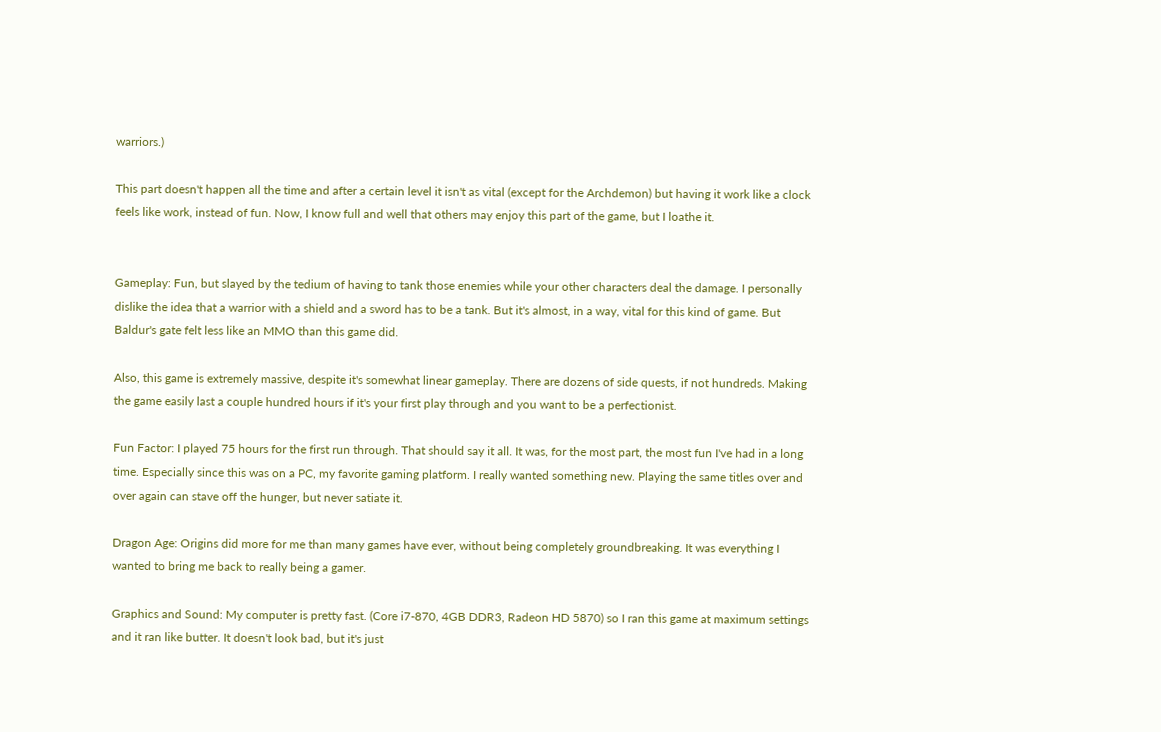warriors.)

This part doesn't happen all the time and after a certain level it isn't as vital (except for the Archdemon) but having it work like a clock feels like work, instead of fun. Now, I know full and well that others may enjoy this part of the game, but I loathe it.


Gameplay: Fun, but slayed by the tedium of having to tank those enemies while your other characters deal the damage. I personally dislike the idea that a warrior with a shield and a sword has to be a tank. But it's almost, in a way, vital for this kind of game. But Baldur's gate felt less like an MMO than this game did.

Also, this game is extremely massive, despite it's somewhat linear gameplay. There are dozens of side quests, if not hundreds. Making the game easily last a couple hundred hours if it's your first play through and you want to be a perfectionist.

Fun Factor: I played 75 hours for the first run through. That should say it all. It was, for the most part, the most fun I've had in a long time. Especially since this was on a PC, my favorite gaming platform. I really wanted something new. Playing the same titles over and over again can stave off the hunger, but never satiate it.

Dragon Age: Origins did more for me than many games have ever, without being completely groundbreaking. It was everything I wanted to bring me back to really being a gamer.

Graphics and Sound: My computer is pretty fast. (Core i7-870, 4GB DDR3, Radeon HD 5870) so I ran this game at maximum settings and it ran like butter. It doesn't look bad, but it's just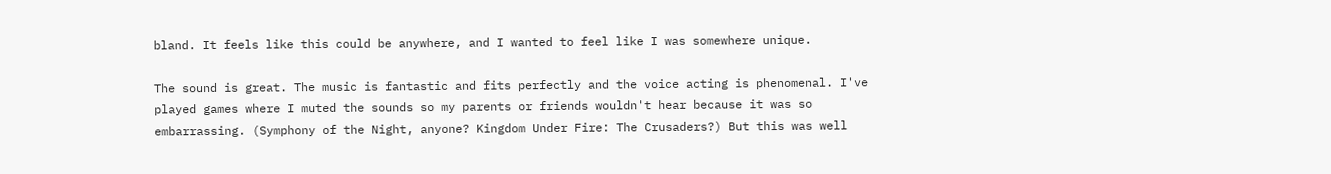bland. It feels like this could be anywhere, and I wanted to feel like I was somewhere unique.

The sound is great. The music is fantastic and fits perfectly and the voice acting is phenomenal. I've played games where I muted the sounds so my parents or friends wouldn't hear because it was so embarrassing. (Symphony of the Night, anyone? Kingdom Under Fire: The Crusaders?) But this was well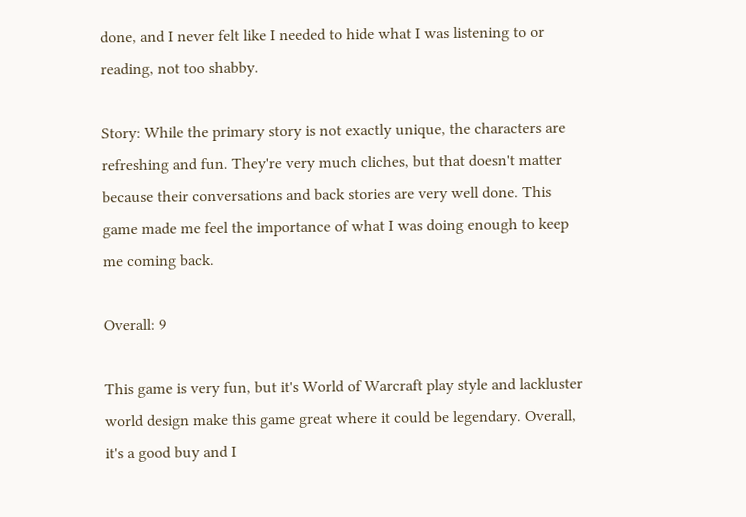done, and I never felt like I needed to hide what I was listening to or reading, not too shabby.

Story: While the primary story is not exactly unique, the characters are refreshing and fun. They're very much cliches, but that doesn't matter because their conversations and back stories are very well done. This game made me feel the importance of what I was doing enough to keep me coming back.

Overall: 9

This game is very fun, but it's World of Warcraft play style and lackluster world design make this game great where it could be legendary. Overall, it's a good buy and I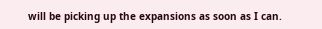will be picking up the expansions as soon as I can.